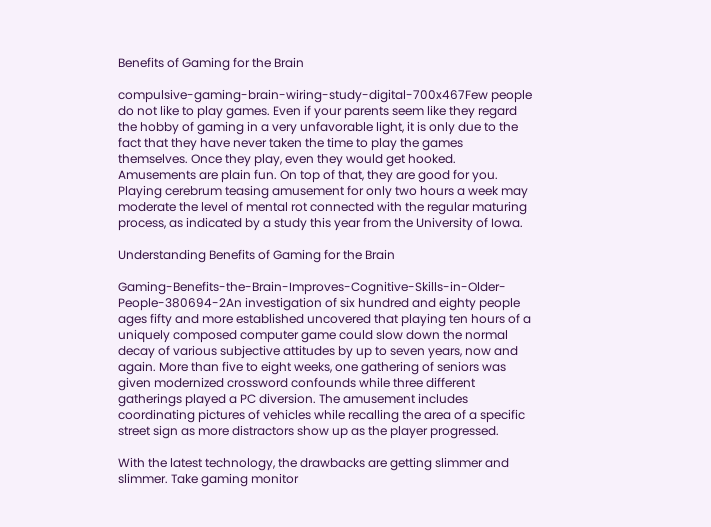Benefits of Gaming for the Brain

compulsive-gaming-brain-wiring-study-digital-700x467Few people do not like to play games. Even if your parents seem like they regard the hobby of gaming in a very unfavorable light, it is only due to the fact that they have never taken the time to play the games themselves. Once they play, even they would get hooked. Amusements are plain fun. On top of that, they are good for you. Playing cerebrum teasing amusement for only two hours a week may moderate the level of mental rot connected with the regular maturing process, as indicated by a study this year from the University of Iowa.

Understanding Benefits of Gaming for the Brain

Gaming-Benefits-the-Brain-Improves-Cognitive-Skills-in-Older-People-380694-2An investigation of six hundred and eighty people ages fifty and more established uncovered that playing ten hours of a uniquely composed computer game could slow down the normal decay of various subjective attitudes by up to seven years, now and again. More than five to eight weeks, one gathering of seniors was given modernized crossword confounds while three different gatherings played a PC diversion. The amusement includes coordinating pictures of vehicles while recalling the area of a specific street sign as more distractors show up as the player progressed.

With the latest technology, the drawbacks are getting slimmer and slimmer. Take gaming monitor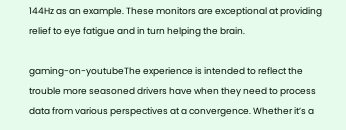144Hz as an example. These monitors are exceptional at providing relief to eye fatigue and in turn helping the brain.

gaming-on-youtubeThe experience is intended to reflect the trouble more seasoned drivers have when they need to process data from various perspectives at a convergence. Whether it’s a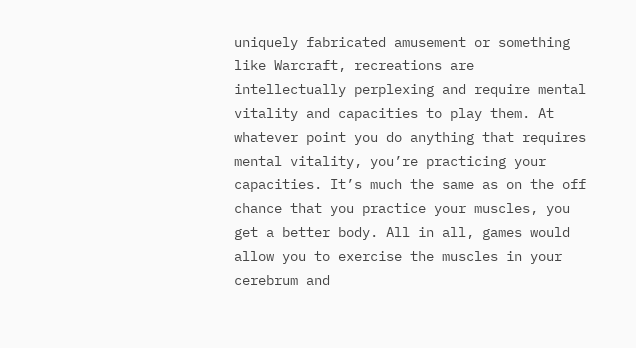uniquely fabricated amusement or something like Warcraft, recreations are intellectually perplexing and require mental vitality and capacities to play them. At whatever point you do anything that requires mental vitality, you’re practicing your capacities. It’s much the same as on the off chance that you practice your muscles, you get a better body. All in all, games would allow you to exercise the muscles in your cerebrum and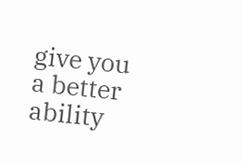give you a better ability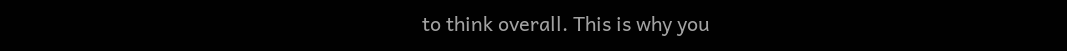to think overall. This is why you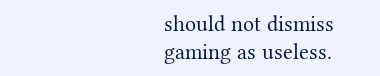should not dismiss gaming as useless.